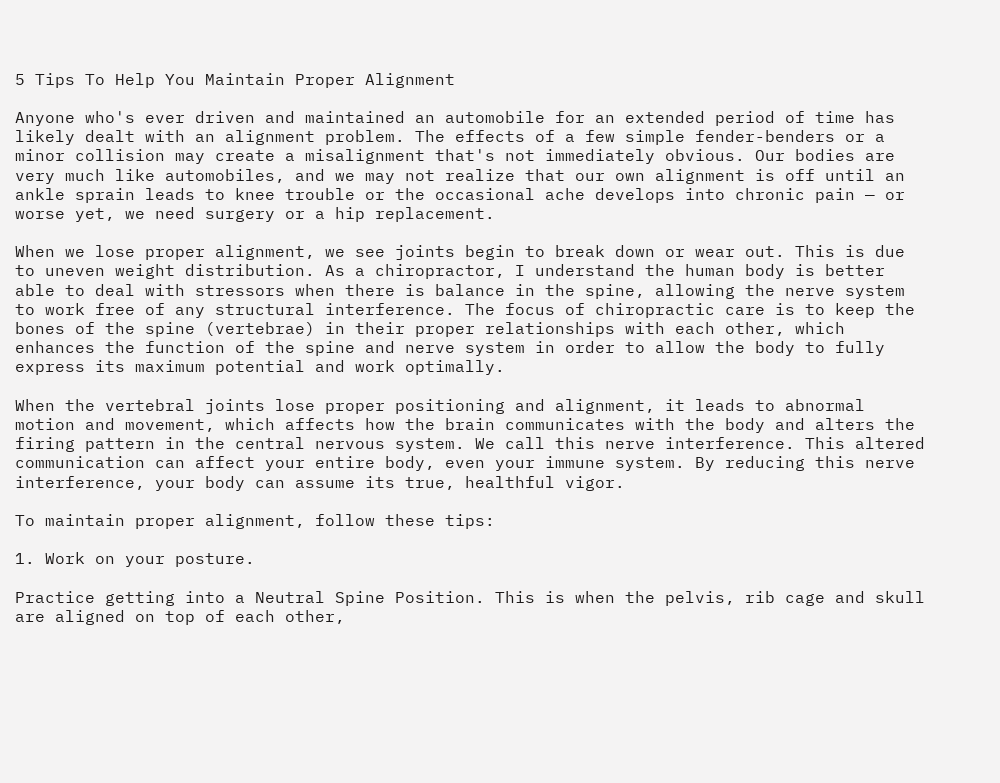5 Tips To Help You Maintain Proper Alignment

Anyone who's ever driven and maintained an automobile for an extended period of time has likely dealt with an alignment problem. The effects of a few simple fender-benders or a minor collision may create a misalignment that's not immediately obvious. Our bodies are very much like automobiles, and we may not realize that our own alignment is off until an ankle sprain leads to knee trouble or the occasional ache develops into chronic pain — or worse yet, we need surgery or a hip replacement.

When we lose proper alignment, we see joints begin to break down or wear out. This is due to uneven weight distribution. As a chiropractor, I understand the human body is better able to deal with stressors when there is balance in the spine, allowing the nerve system to work free of any structural interference. The focus of chiropractic care is to keep the bones of the spine (vertebrae) in their proper relationships with each other, which enhances the function of the spine and nerve system in order to allow the body to fully express its maximum potential and work optimally.

When the vertebral joints lose proper positioning and alignment, it leads to abnormal motion and movement, which affects how the brain communicates with the body and alters the firing pattern in the central nervous system. We call this nerve interference. This altered communication can affect your entire body, even your immune system. By reducing this nerve interference, your body can assume its true, healthful vigor.

To maintain proper alignment, follow these tips:

1. Work on your posture.

Practice getting into a Neutral Spine Position. This is when the pelvis, rib cage and skull are aligned on top of each other,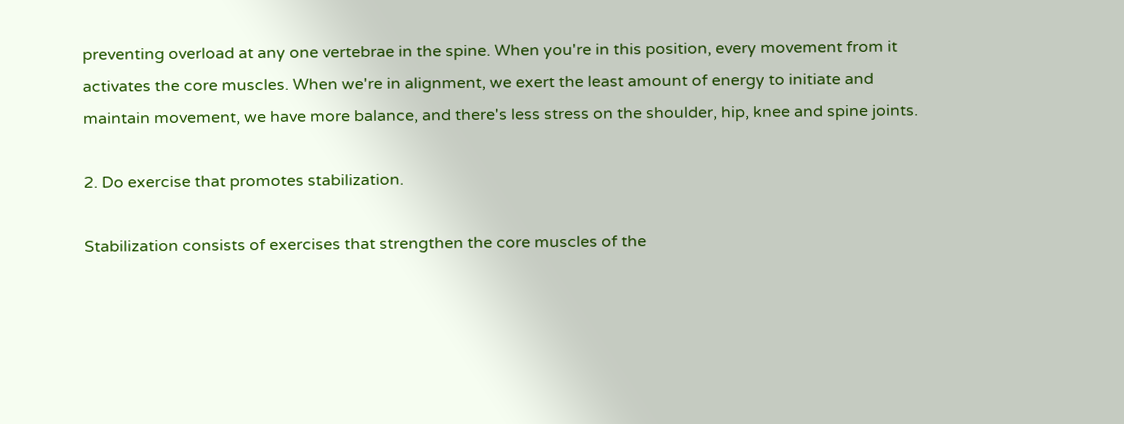preventing overload at any one vertebrae in the spine. When you're in this position, every movement from it activates the core muscles. When we're in alignment, we exert the least amount of energy to initiate and maintain movement, we have more balance, and there's less stress on the shoulder, hip, knee and spine joints.

2. Do exercise that promotes stabilization.

Stabilization consists of exercises that strengthen the core muscles of the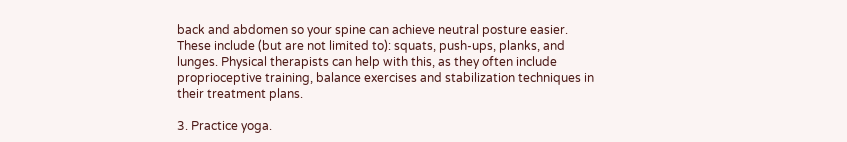back and abdomen so your spine can achieve neutral posture easier. These include (but are not limited to): squats, push-ups, planks, and lunges. Physical therapists can help with this, as they often include proprioceptive training, balance exercises and stabilization techniques in their treatment plans.

3. Practice yoga.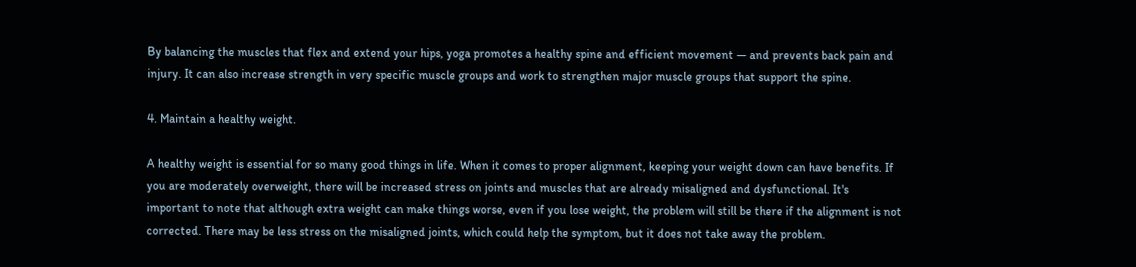By balancing the muscles that flex and extend your hips, yoga promotes a healthy spine and efficient movement — and prevents back pain and injury. It can also increase strength in very specific muscle groups and work to strengthen major muscle groups that support the spine.

4. Maintain a healthy weight.

A healthy weight is essential for so many good things in life. When it comes to proper alignment, keeping your weight down can have benefits. If you are moderately overweight, there will be increased stress on joints and muscles that are already misaligned and dysfunctional. It's important to note that although extra weight can make things worse, even if you lose weight, the problem will still be there if the alignment is not corrected. There may be less stress on the misaligned joints, which could help the symptom, but it does not take away the problem.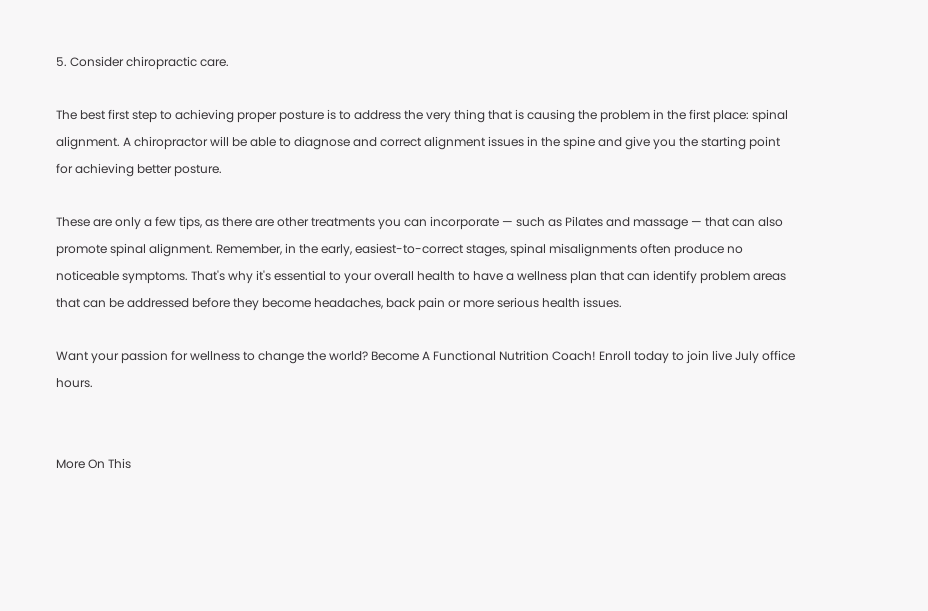5. Consider chiropractic care.

The best first step to achieving proper posture is to address the very thing that is causing the problem in the first place: spinal alignment. A chiropractor will be able to diagnose and correct alignment issues in the spine and give you the starting point for achieving better posture.

These are only a few tips, as there are other treatments you can incorporate — such as Pilates and massage — that can also promote spinal alignment. Remember, in the early, easiest-to-correct stages, spinal misalignments often produce no noticeable symptoms. That's why it's essential to your overall health to have a wellness plan that can identify problem areas that can be addressed before they become headaches, back pain or more serious health issues.

Want your passion for wellness to change the world? Become A Functional Nutrition Coach! Enroll today to join live July office hours.


More On This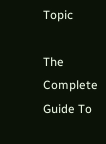Topic

The Complete Guide To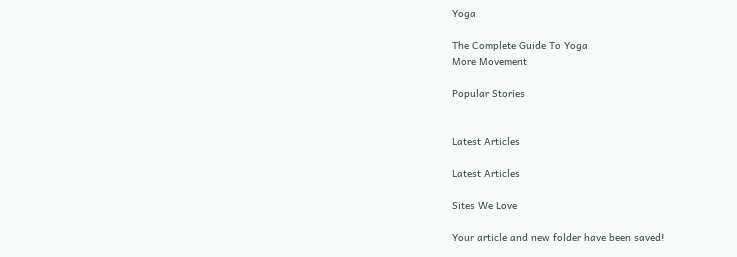Yoga

The Complete Guide To Yoga
More Movement

Popular Stories


Latest Articles

Latest Articles

Sites We Love

Your article and new folder have been saved!